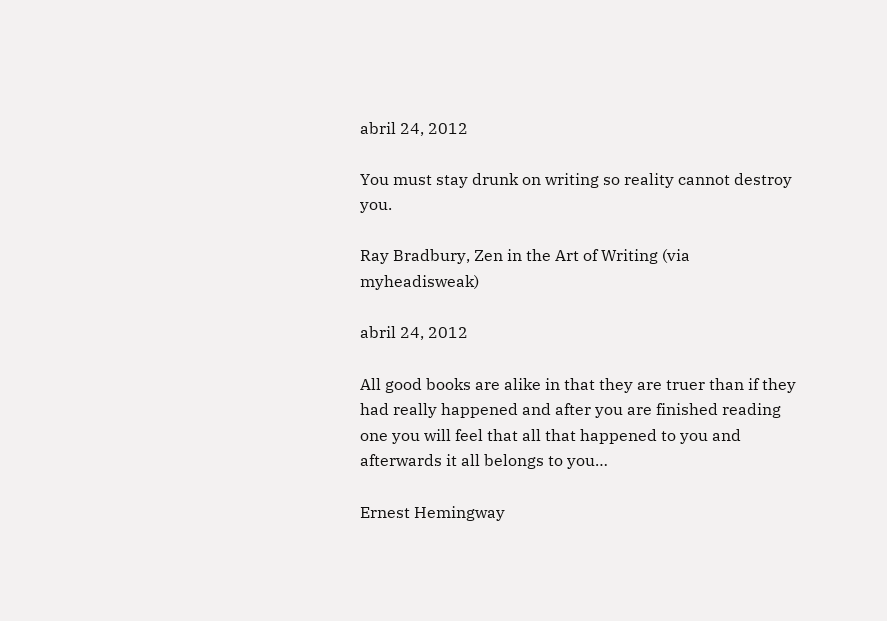abril 24, 2012

You must stay drunk on writing so reality cannot destroy you.

Ray Bradbury, Zen in the Art of Writing (via myheadisweak)

abril 24, 2012

All good books are alike in that they are truer than if they had really happened and after you are finished reading one you will feel that all that happened to you and afterwards it all belongs to you…

Ernest Hemingway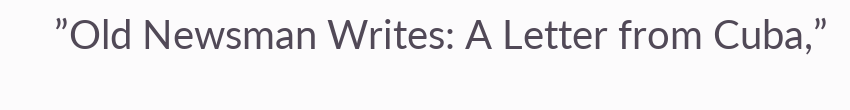”Old Newsman Writes: A Letter from Cuba,”